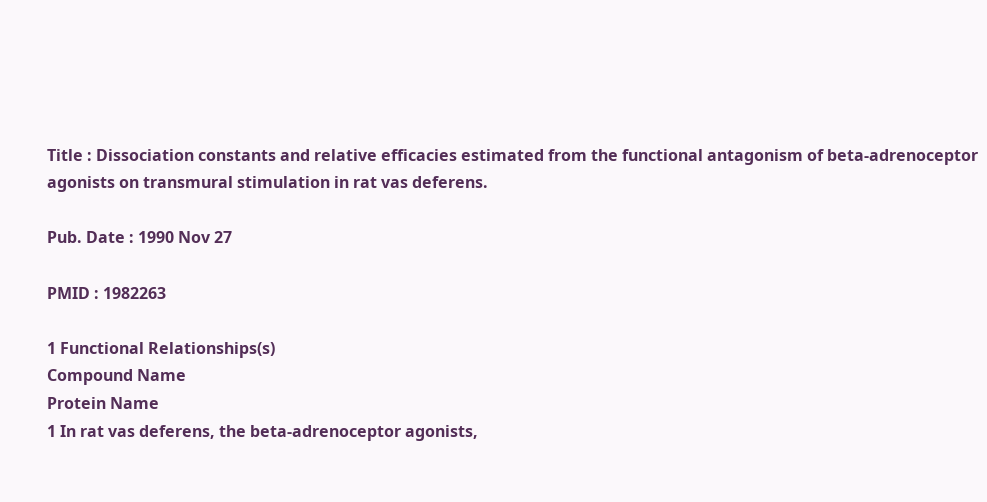Title : Dissociation constants and relative efficacies estimated from the functional antagonism of beta-adrenoceptor agonists on transmural stimulation in rat vas deferens.

Pub. Date : 1990 Nov 27

PMID : 1982263

1 Functional Relationships(s)
Compound Name
Protein Name
1 In rat vas deferens, the beta-adrenoceptor agonists,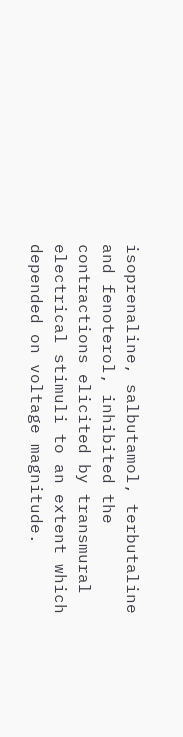isoprenaline, salbutamol, terbutaline and fenoterol, inhibited the contractions elicited by transmural electrical stimuli to an extent which depended on voltage magnitude.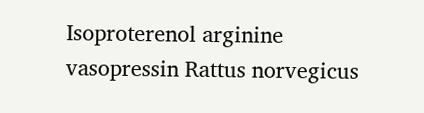Isoproterenol arginine vasopressin Rattus norvegicus